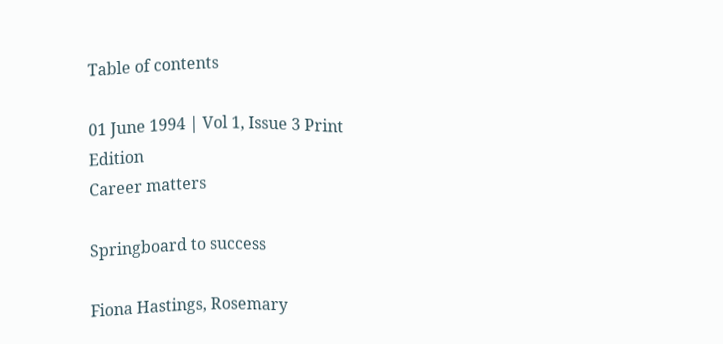Table of contents

01 June 1994 | Vol 1, Issue 3 Print Edition
Career matters

Springboard to success

Fiona Hastings, Rosemary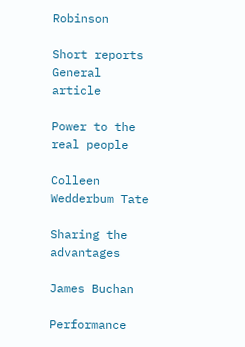Robinson

Short reports
General article

Power to the real people

Colleen Wedderbum Tate

Sharing the advantages

James Buchan

Performance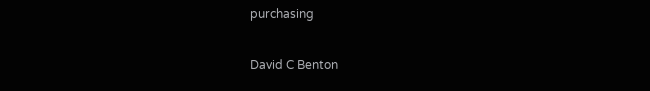purchasing

David C Benton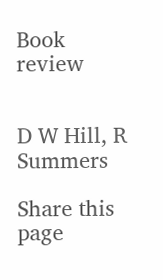Book review


D W Hill, R Summers

Share this page